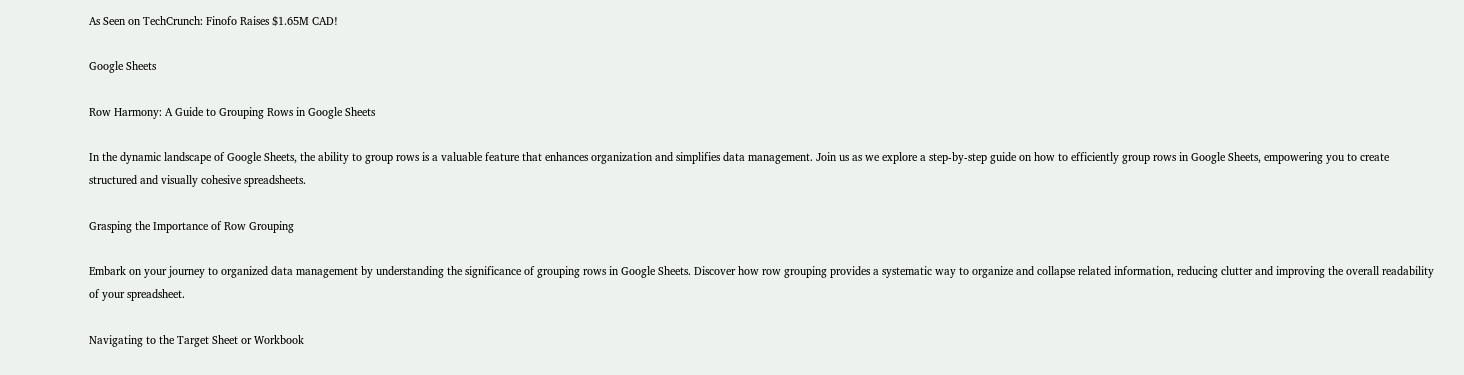As Seen on TechCrunch: Finofo Raises $1.65M CAD!

Google Sheets

Row Harmony: A Guide to Grouping Rows in Google Sheets

In the dynamic landscape of Google Sheets, the ability to group rows is a valuable feature that enhances organization and simplifies data management. Join us as we explore a step-by-step guide on how to efficiently group rows in Google Sheets, empowering you to create structured and visually cohesive spreadsheets.

Grasping the Importance of Row Grouping

Embark on your journey to organized data management by understanding the significance of grouping rows in Google Sheets. Discover how row grouping provides a systematic way to organize and collapse related information, reducing clutter and improving the overall readability of your spreadsheet.

Navigating to the Target Sheet or Workbook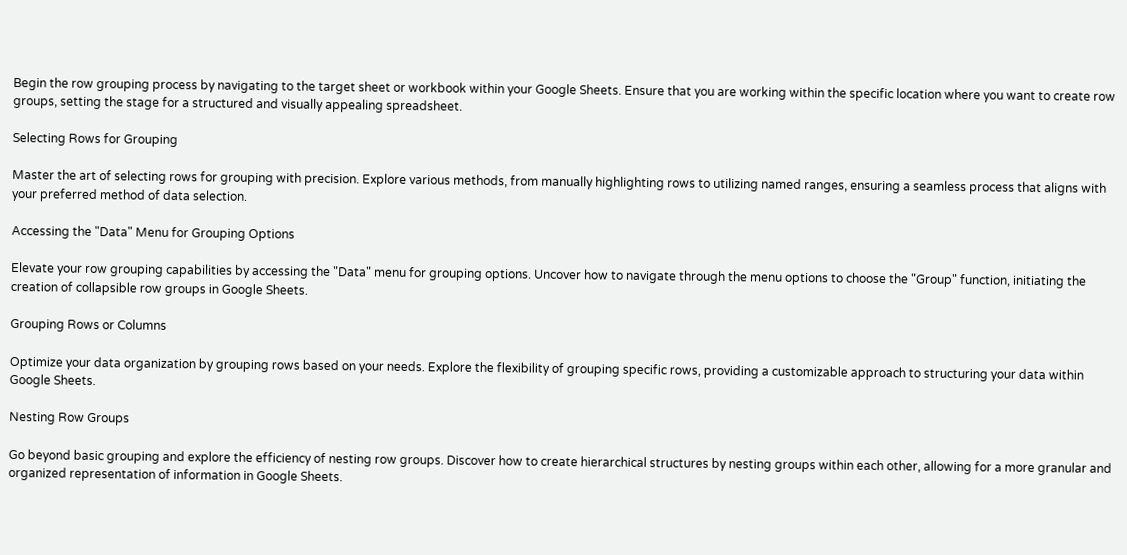Begin the row grouping process by navigating to the target sheet or workbook within your Google Sheets. Ensure that you are working within the specific location where you want to create row groups, setting the stage for a structured and visually appealing spreadsheet.

Selecting Rows for Grouping

Master the art of selecting rows for grouping with precision. Explore various methods, from manually highlighting rows to utilizing named ranges, ensuring a seamless process that aligns with your preferred method of data selection.

Accessing the "Data" Menu for Grouping Options

Elevate your row grouping capabilities by accessing the "Data" menu for grouping options. Uncover how to navigate through the menu options to choose the "Group" function, initiating the creation of collapsible row groups in Google Sheets.

Grouping Rows or Columns

Optimize your data organization by grouping rows based on your needs. Explore the flexibility of grouping specific rows, providing a customizable approach to structuring your data within Google Sheets.

Nesting Row Groups

Go beyond basic grouping and explore the efficiency of nesting row groups. Discover how to create hierarchical structures by nesting groups within each other, allowing for a more granular and organized representation of information in Google Sheets.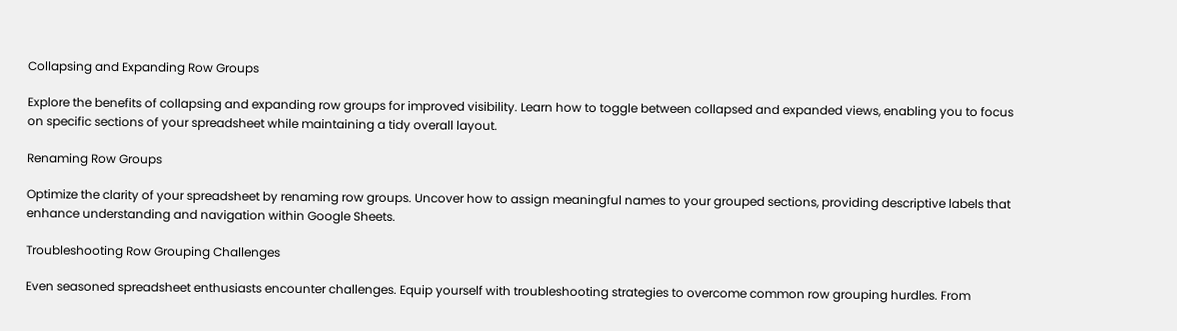Collapsing and Expanding Row Groups

Explore the benefits of collapsing and expanding row groups for improved visibility. Learn how to toggle between collapsed and expanded views, enabling you to focus on specific sections of your spreadsheet while maintaining a tidy overall layout.

Renaming Row Groups

Optimize the clarity of your spreadsheet by renaming row groups. Uncover how to assign meaningful names to your grouped sections, providing descriptive labels that enhance understanding and navigation within Google Sheets.

Troubleshooting Row Grouping Challenges

Even seasoned spreadsheet enthusiasts encounter challenges. Equip yourself with troubleshooting strategies to overcome common row grouping hurdles. From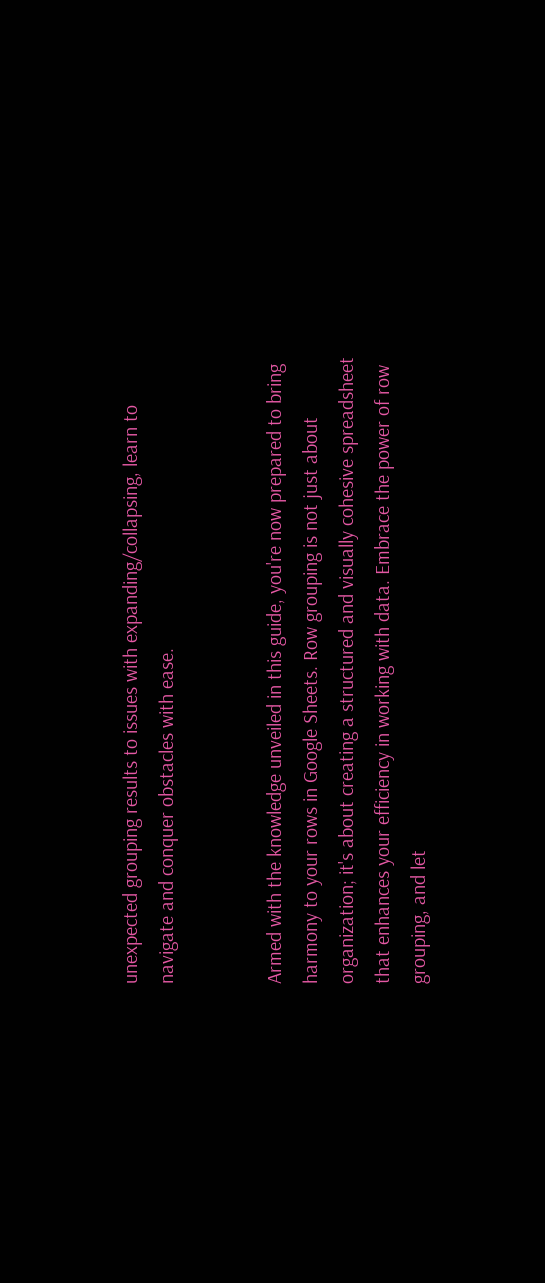unexpected grouping results to issues with expanding/collapsing, learn to navigate and conquer obstacles with ease.


Armed with the knowledge unveiled in this guide, you're now prepared to bring harmony to your rows in Google Sheets. Row grouping is not just about organization; it's about creating a structured and visually cohesive spreadsheet that enhances your efficiency in working with data. Embrace the power of row grouping, and let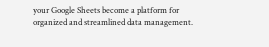your Google Sheets become a platform for organized and streamlined data management.